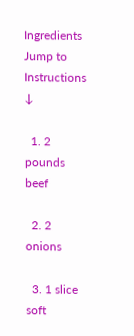Ingredients Jump to Instructions ↓

  1. 2 pounds beef

  2. 2 onions

  3. 1 slice soft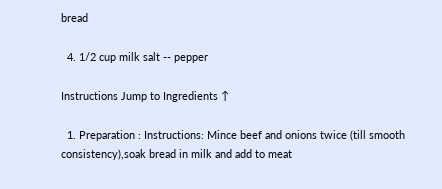bread

  4. 1/2 cup milk salt -- pepper

Instructions Jump to Ingredients ↑

  1. Preparation : Instructions: Mince beef and onions twice (till smooth consistency),soak bread in milk and add to meat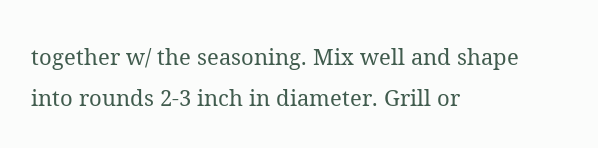together w/ the seasoning. Mix well and shape into rounds 2-3 inch in diameter. Grill or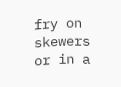fry on skewers or in a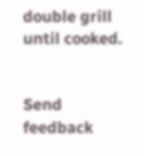double grill until cooked.


Send feedback